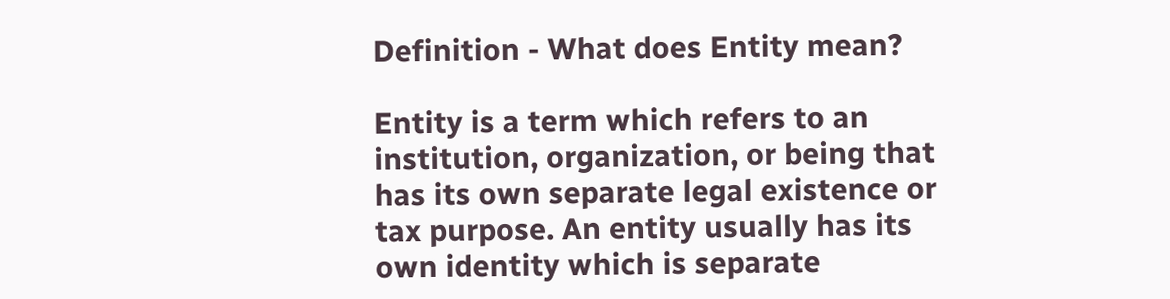Definition - What does Entity mean?

Entity is a term which refers to an institution, organization, or being that has its own separate legal existence or tax purpose. An entity usually has its own identity which is separate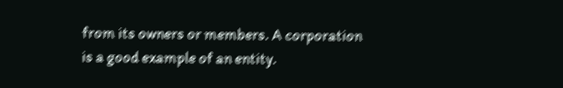from its owners or members. A corporation is a good example of an entity.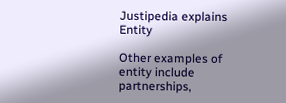Justipedia explains Entity

Other examples of entity include partnerships,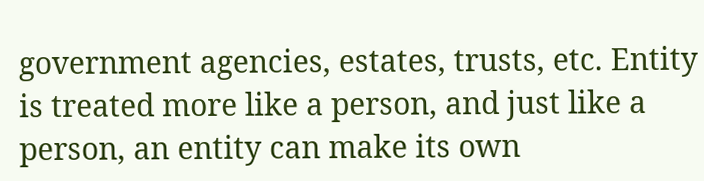government agencies, estates, trusts, etc. Entity is treated more like a person, and just like a person, an entity can make its own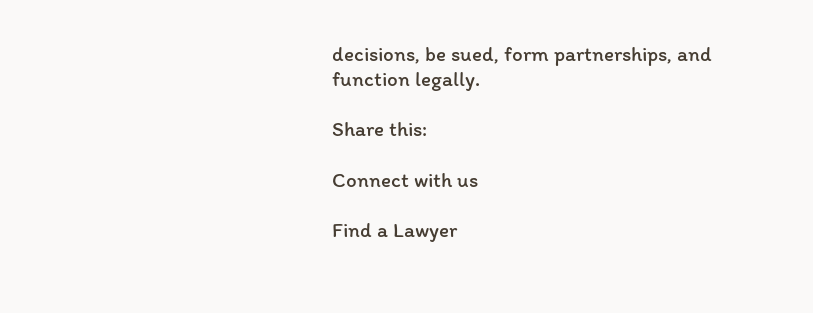decisions, be sued, form partnerships, and function legally.

Share this:

Connect with us

Find a Lawyer